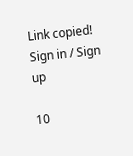Link copied!
Sign in / Sign up

10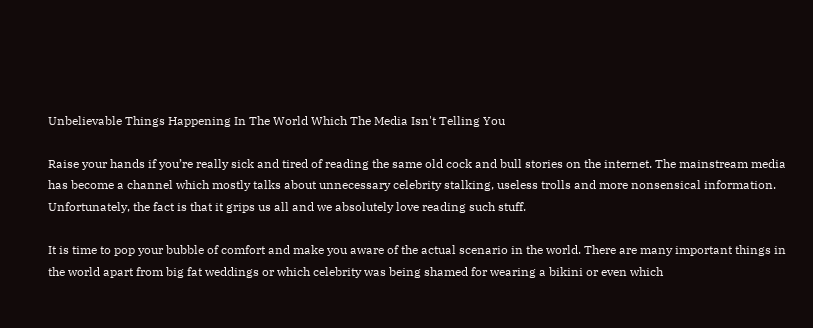Unbelievable Things Happening In The World Which The Media Isn't Telling You

Raise your hands if you’re really sick and tired of reading the same old cock and bull stories on the internet. The mainstream media has become a channel which mostly talks about unnecessary celebrity stalking, useless trolls and more nonsensical information. Unfortunately, the fact is that it grips us all and we absolutely love reading such stuff.

It is time to pop your bubble of comfort and make you aware of the actual scenario in the world. There are many important things in the world apart from big fat weddings or which celebrity was being shamed for wearing a bikini or even which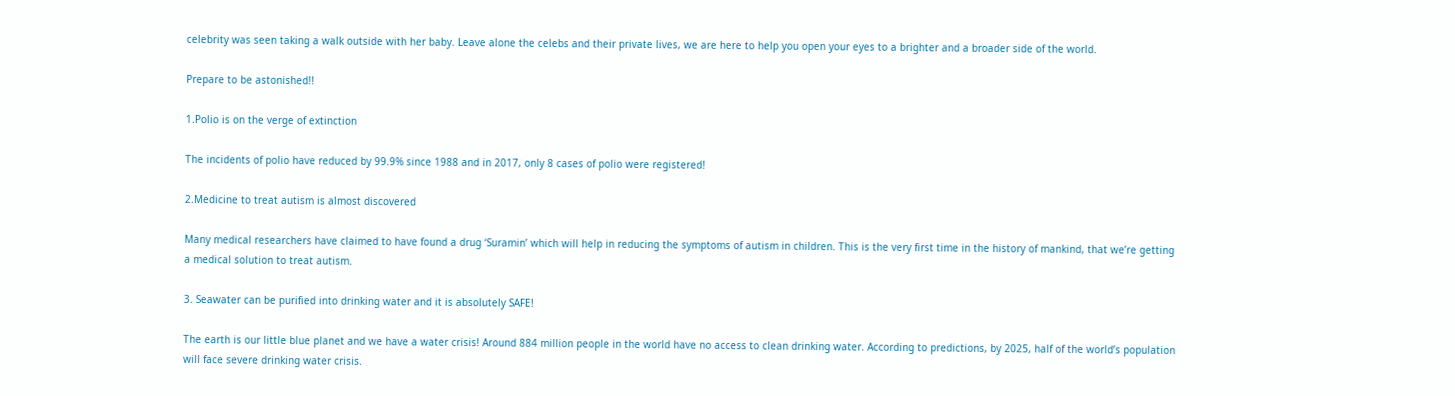celebrity was seen taking a walk outside with her baby. Leave alone the celebs and their private lives, we are here to help you open your eyes to a brighter and a broader side of the world.

Prepare to be astonished!!

1.Polio is on the verge of extinction

The incidents of polio have reduced by 99.9% since 1988 and in 2017, only 8 cases of polio were registered!

2.Medicine to treat autism is almost discovered

Many medical researchers have claimed to have found a drug ‘Suramin’ which will help in reducing the symptoms of autism in children. This is the very first time in the history of mankind, that we’re getting a medical solution to treat autism.

3. Seawater can be purified into drinking water and it is absolutely SAFE!

The earth is our little blue planet and we have a water crisis! Around 884 million people in the world have no access to clean drinking water. According to predictions, by 2025, half of the world’s population will face severe drinking water crisis.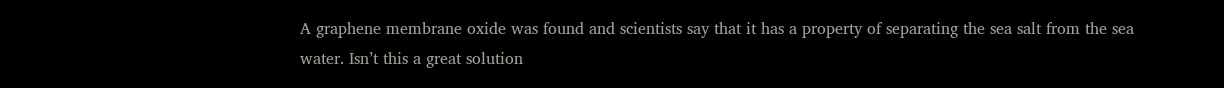A graphene membrane oxide was found and scientists say that it has a property of separating the sea salt from the sea water. Isn’t this a great solution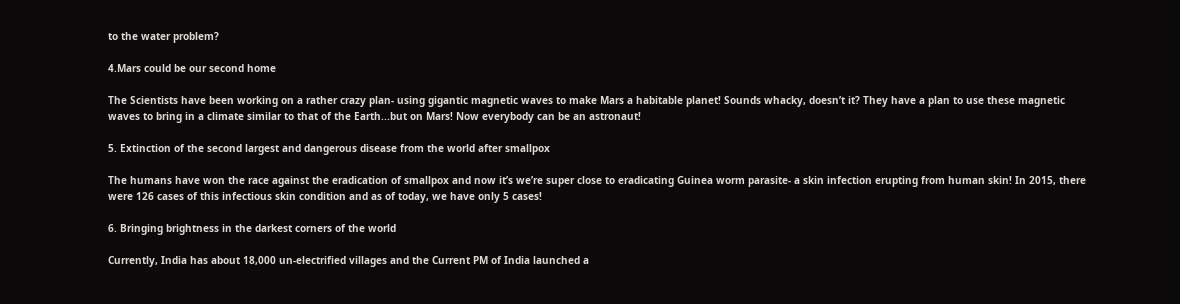to the water problem?

4.Mars could be our second home

The Scientists have been working on a rather crazy plan- using gigantic magnetic waves to make Mars a habitable planet! Sounds whacky, doesn’t it? They have a plan to use these magnetic waves to bring in a climate similar to that of the Earth...but on Mars! Now everybody can be an astronaut!

5. Extinction of the second largest and dangerous disease from the world after smallpox

The humans have won the race against the eradication of smallpox and now it’s we’re super close to eradicating Guinea worm parasite- a skin infection erupting from human skin! In 2015, there were 126 cases of this infectious skin condition and as of today, we have only 5 cases!

6. Bringing brightness in the darkest corners of the world

Currently, India has about 18,000 un-electrified villages and the Current PM of India launched a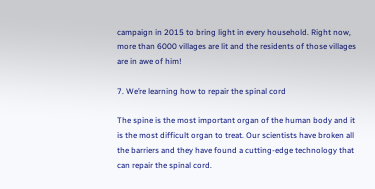campaign in 2015 to bring light in every household. Right now, more than 6000 villages are lit and the residents of those villages are in awe of him!

7. We’re learning how to repair the spinal cord

The spine is the most important organ of the human body and it is the most difficult organ to treat. Our scientists have broken all the barriers and they have found a cutting-edge technology that can repair the spinal cord.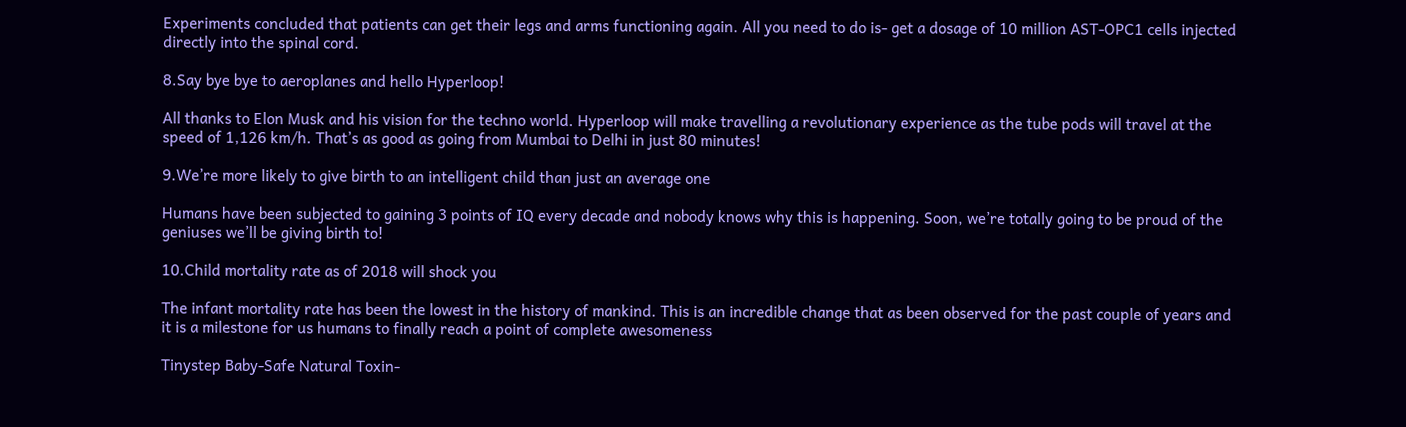Experiments concluded that patients can get their legs and arms functioning again. All you need to do is- get a dosage of 10 million AST-OPC1 cells injected directly into the spinal cord.

8.Say bye bye to aeroplanes and hello Hyperloop!

All thanks to Elon Musk and his vision for the techno world. Hyperloop will make travelling a revolutionary experience as the tube pods will travel at the speed of 1,126 km/h. That’s as good as going from Mumbai to Delhi in just 80 minutes!

9.We’re more likely to give birth to an intelligent child than just an average one

Humans have been subjected to gaining 3 points of IQ every decade and nobody knows why this is happening. Soon, we’re totally going to be proud of the geniuses we’ll be giving birth to!

10.Child mortality rate as of 2018 will shock you

The infant mortality rate has been the lowest in the history of mankind. This is an incredible change that as been observed for the past couple of years and it is a milestone for us humans to finally reach a point of complete awesomeness

Tinystep Baby-Safe Natural Toxin-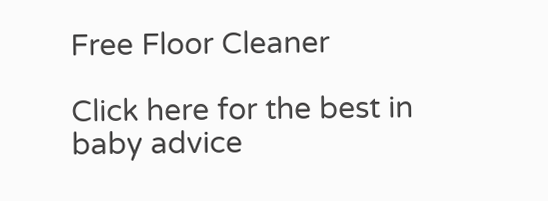Free Floor Cleaner

Click here for the best in baby advice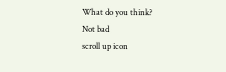What do you think?
Not bad
scroll up icon